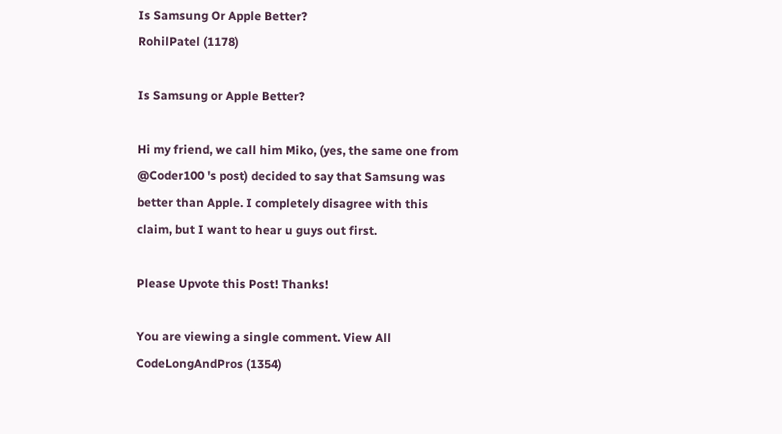Is Samsung Or Apple Better?
RohilPatel (1178)

Is Samsung or Apple Better?

Hi my friend, we call him Miko, (yes, the same one from @Coder100 's post) decided to say that Samsung was better than Apple. I completely disagree with this claim, but I want to hear u guys out first.

Please Upvote this Post! Thanks!

You are viewing a single comment. View All
CodeLongAndPros (1354)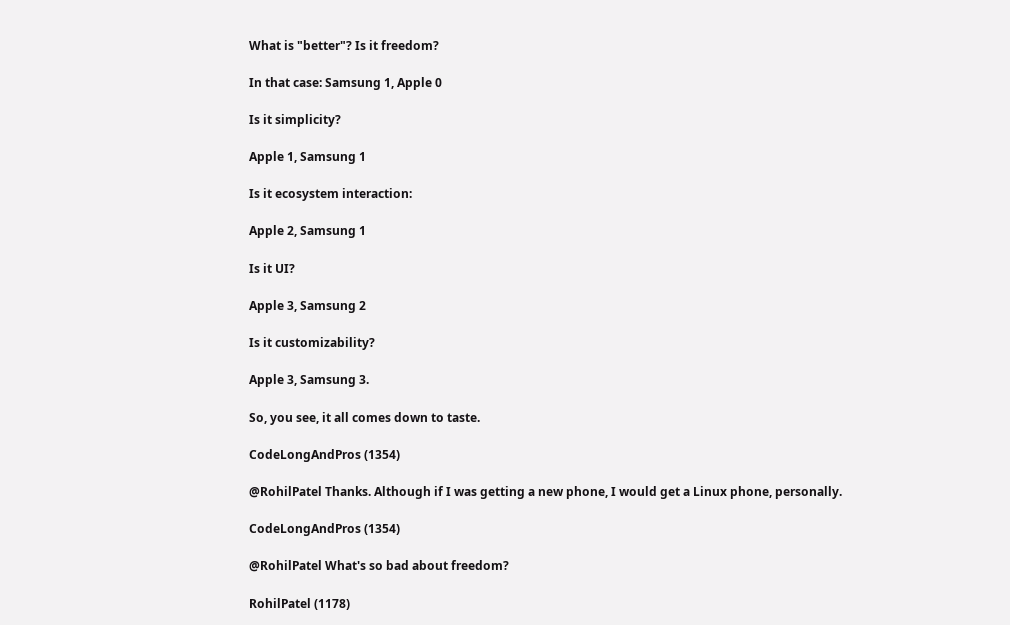What is "better"? Is it freedom?

In that case: Samsung 1, Apple 0

Is it simplicity?

Apple 1, Samsung 1

Is it ecosystem interaction:

Apple 2, Samsung 1

Is it UI?

Apple 3, Samsung 2

Is it customizability?

Apple 3, Samsung 3.

So, you see, it all comes down to taste.

CodeLongAndPros (1354)

@RohilPatel Thanks. Although if I was getting a new phone, I would get a Linux phone, personally.

CodeLongAndPros (1354)

@RohilPatel What's so bad about freedom?

RohilPatel (1178)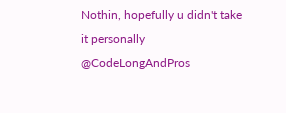Nothin, hopefully u didn't take it personally @CodeLongAndPros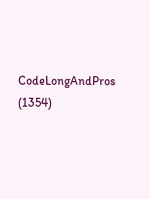CodeLongAndPros (1354)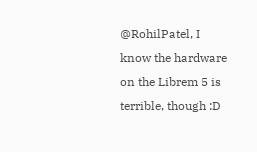@RohilPatel, I know the hardware on the Librem 5 is terrible, though :D